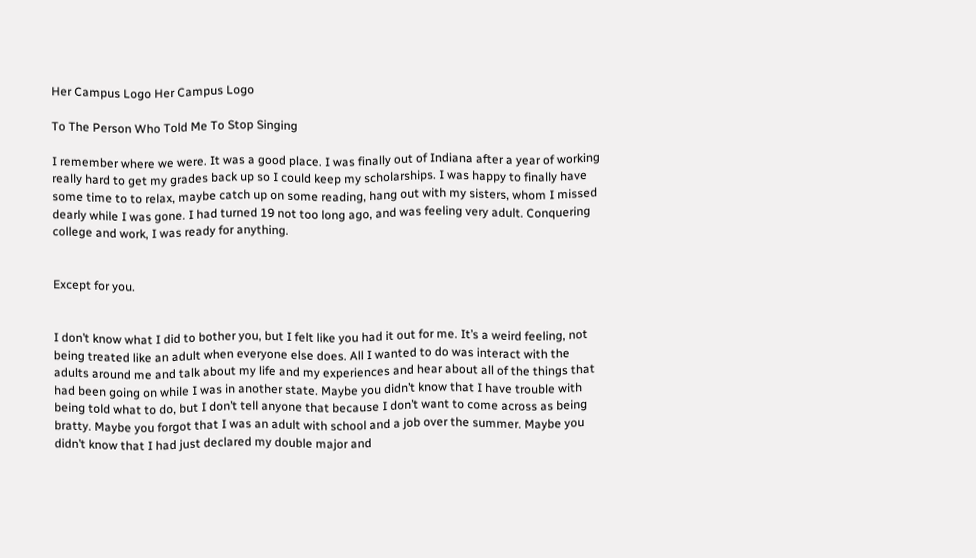Her Campus Logo Her Campus Logo

To The Person Who Told Me To Stop Singing

I remember where we were. It was a good place. I was finally out of Indiana after a year of working really hard to get my grades back up so I could keep my scholarships. I was happy to finally have some time to to relax, maybe catch up on some reading, hang out with my sisters, whom I missed dearly while I was gone. I had turned 19 not too long ago, and was feeling very adult. Conquering college and work, I was ready for anything.


Except for you.


I don’t know what I did to bother you, but I felt like you had it out for me. It’s a weird feeling, not being treated like an adult when everyone else does. All I wanted to do was interact with the adults around me and talk about my life and my experiences and hear about all of the things that had been going on while I was in another state. Maybe you didn’t know that I have trouble with being told what to do, but I don’t tell anyone that because I don’t want to come across as being bratty. Maybe you forgot that I was an adult with school and a job over the summer. Maybe you didn’t know that I had just declared my double major and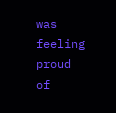was feeling proud of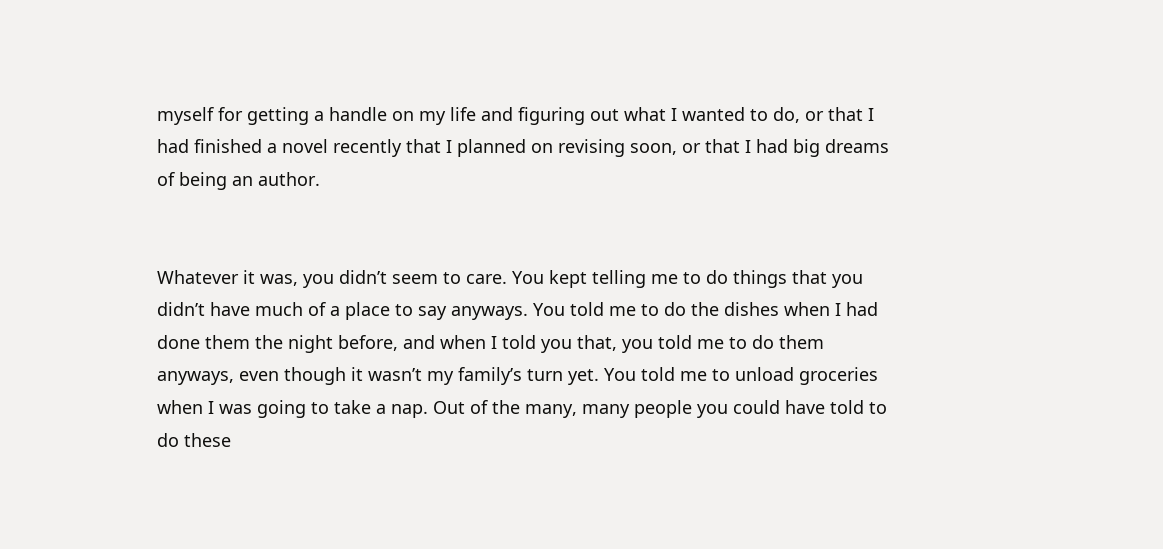myself for getting a handle on my life and figuring out what I wanted to do, or that I had finished a novel recently that I planned on revising soon, or that I had big dreams of being an author.


Whatever it was, you didn’t seem to care. You kept telling me to do things that you didn’t have much of a place to say anyways. You told me to do the dishes when I had done them the night before, and when I told you that, you told me to do them anyways, even though it wasn’t my family’s turn yet. You told me to unload groceries when I was going to take a nap. Out of the many, many people you could have told to do these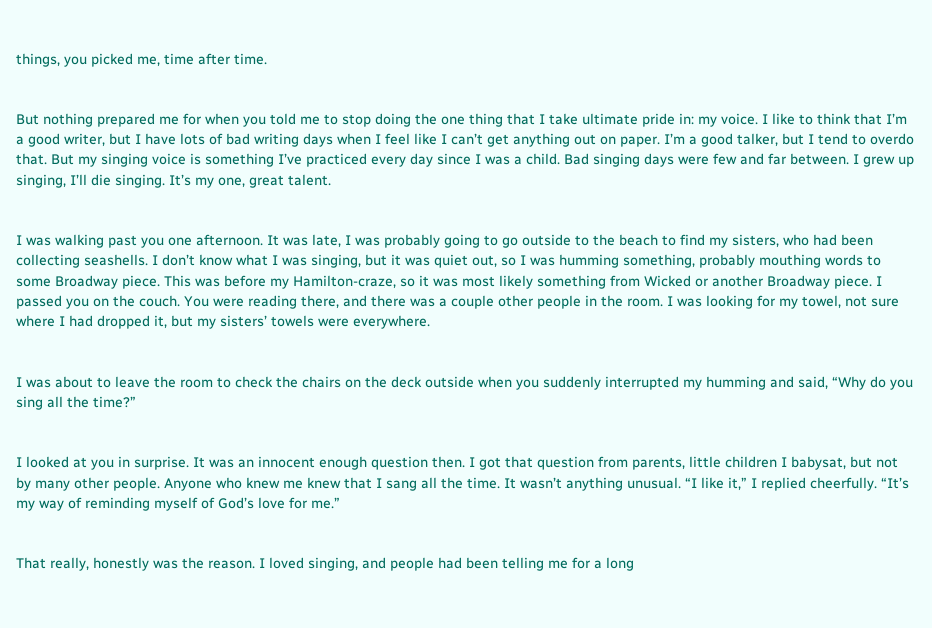things, you picked me, time after time.


But nothing prepared me for when you told me to stop doing the one thing that I take ultimate pride in: my voice. I like to think that I’m a good writer, but I have lots of bad writing days when I feel like I can’t get anything out on paper. I’m a good talker, but I tend to overdo that. But my singing voice is something I’ve practiced every day since I was a child. Bad singing days were few and far between. I grew up singing, I’ll die singing. It’s my one, great talent.


I was walking past you one afternoon. It was late, I was probably going to go outside to the beach to find my sisters, who had been collecting seashells. I don’t know what I was singing, but it was quiet out, so I was humming something, probably mouthing words to some Broadway piece. This was before my Hamilton-craze, so it was most likely something from Wicked or another Broadway piece. I passed you on the couch. You were reading there, and there was a couple other people in the room. I was looking for my towel, not sure where I had dropped it, but my sisters’ towels were everywhere.


I was about to leave the room to check the chairs on the deck outside when you suddenly interrupted my humming and said, “Why do you sing all the time?”


I looked at you in surprise. It was an innocent enough question then. I got that question from parents, little children I babysat, but not by many other people. Anyone who knew me knew that I sang all the time. It wasn’t anything unusual. “I like it,” I replied cheerfully. “It’s my way of reminding myself of God’s love for me.”


That really, honestly was the reason. I loved singing, and people had been telling me for a long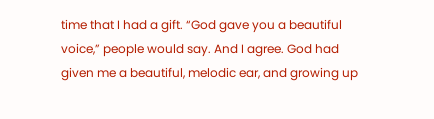time that I had a gift. “God gave you a beautiful voice,” people would say. And I agree. God had given me a beautiful, melodic ear, and growing up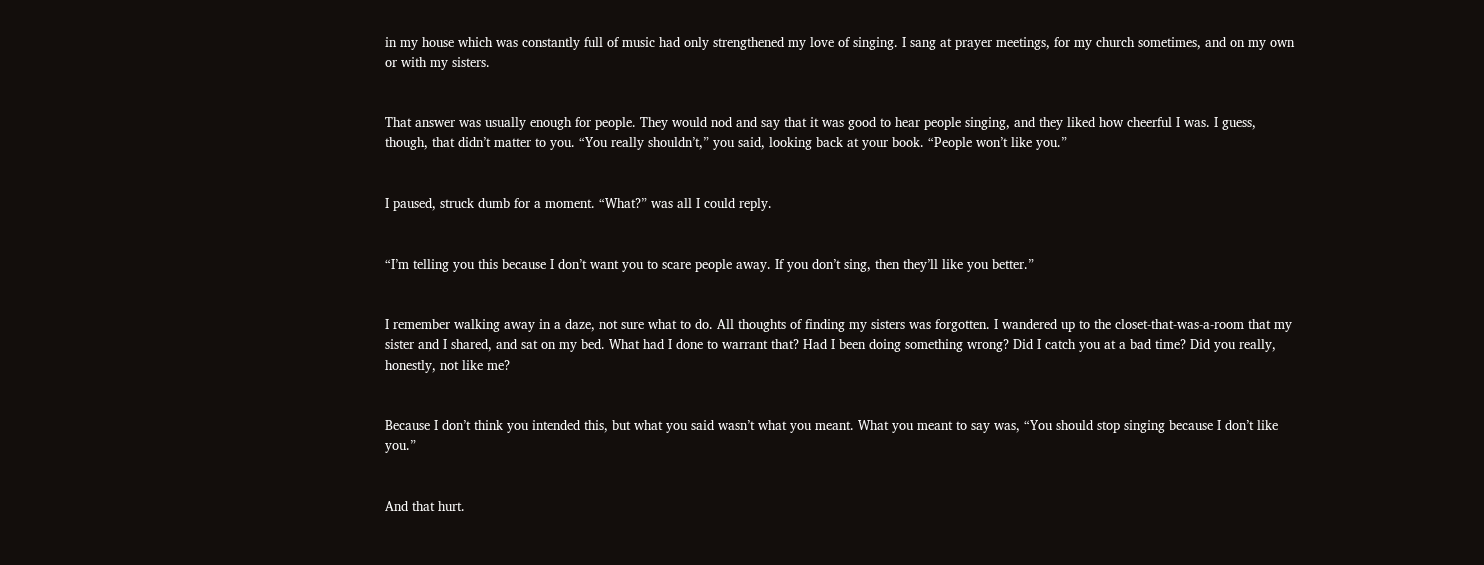in my house which was constantly full of music had only strengthened my love of singing. I sang at prayer meetings, for my church sometimes, and on my own or with my sisters.


That answer was usually enough for people. They would nod and say that it was good to hear people singing, and they liked how cheerful I was. I guess, though, that didn’t matter to you. “You really shouldn’t,” you said, looking back at your book. “People won’t like you.”


I paused, struck dumb for a moment. “What?” was all I could reply.


“I’m telling you this because I don’t want you to scare people away. If you don’t sing, then they’ll like you better.”


I remember walking away in a daze, not sure what to do. All thoughts of finding my sisters was forgotten. I wandered up to the closet-that-was-a-room that my sister and I shared, and sat on my bed. What had I done to warrant that? Had I been doing something wrong? Did I catch you at a bad time? Did you really, honestly, not like me?


Because I don’t think you intended this, but what you said wasn’t what you meant. What you meant to say was, “You should stop singing because I don’t like you.”


And that hurt.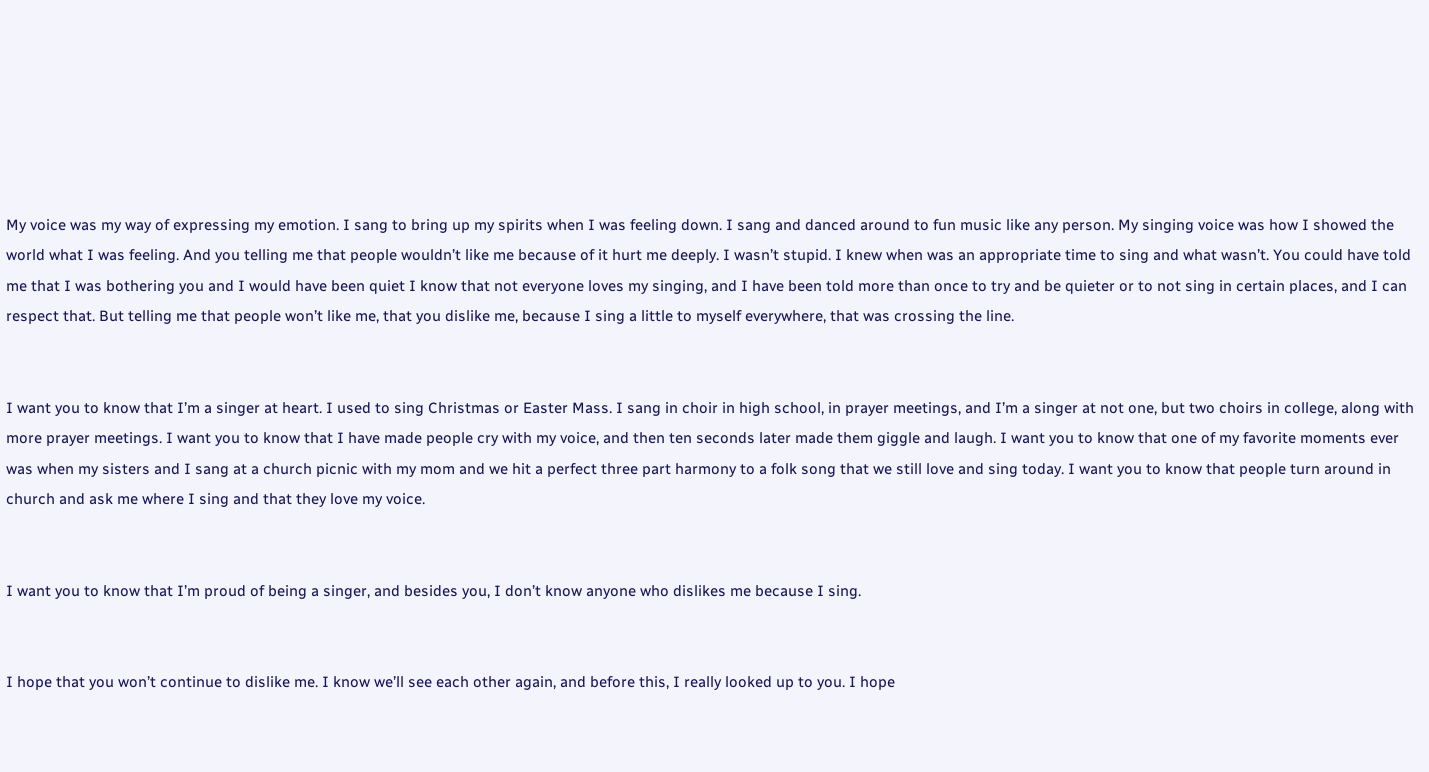My voice was my way of expressing my emotion. I sang to bring up my spirits when I was feeling down. I sang and danced around to fun music like any person. My singing voice was how I showed the world what I was feeling. And you telling me that people wouldn’t like me because of it hurt me deeply. I wasn’t stupid. I knew when was an appropriate time to sing and what wasn’t. You could have told me that I was bothering you and I would have been quiet I know that not everyone loves my singing, and I have been told more than once to try and be quieter or to not sing in certain places, and I can respect that. But telling me that people won’t like me, that you dislike me, because I sing a little to myself everywhere, that was crossing the line.


I want you to know that I’m a singer at heart. I used to sing Christmas or Easter Mass. I sang in choir in high school, in prayer meetings, and I’m a singer at not one, but two choirs in college, along with more prayer meetings. I want you to know that I have made people cry with my voice, and then ten seconds later made them giggle and laugh. I want you to know that one of my favorite moments ever was when my sisters and I sang at a church picnic with my mom and we hit a perfect three part harmony to a folk song that we still love and sing today. I want you to know that people turn around in church and ask me where I sing and that they love my voice.


I want you to know that I’m proud of being a singer, and besides you, I don’t know anyone who dislikes me because I sing.


I hope that you won’t continue to dislike me. I know we’ll see each other again, and before this, I really looked up to you. I hope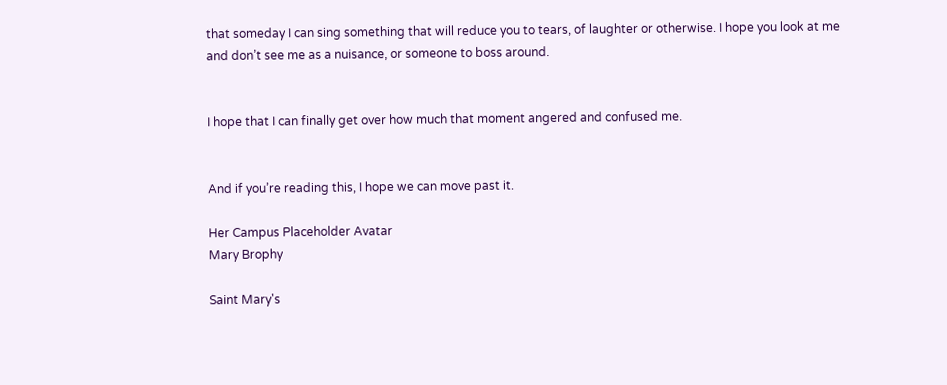that someday I can sing something that will reduce you to tears, of laughter or otherwise. I hope you look at me and don’t see me as a nuisance, or someone to boss around.


I hope that I can finally get over how much that moment angered and confused me.


And if you’re reading this, I hope we can move past it.

Her Campus Placeholder Avatar
Mary Brophy

Saint Mary's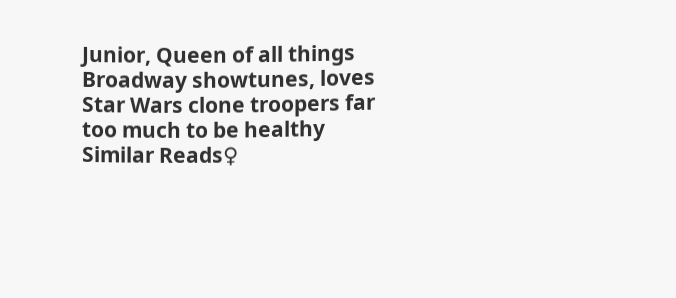Junior, Queen of all things Broadway showtunes, loves Star Wars clone troopers far too much to be healthy
Similar Reads♀